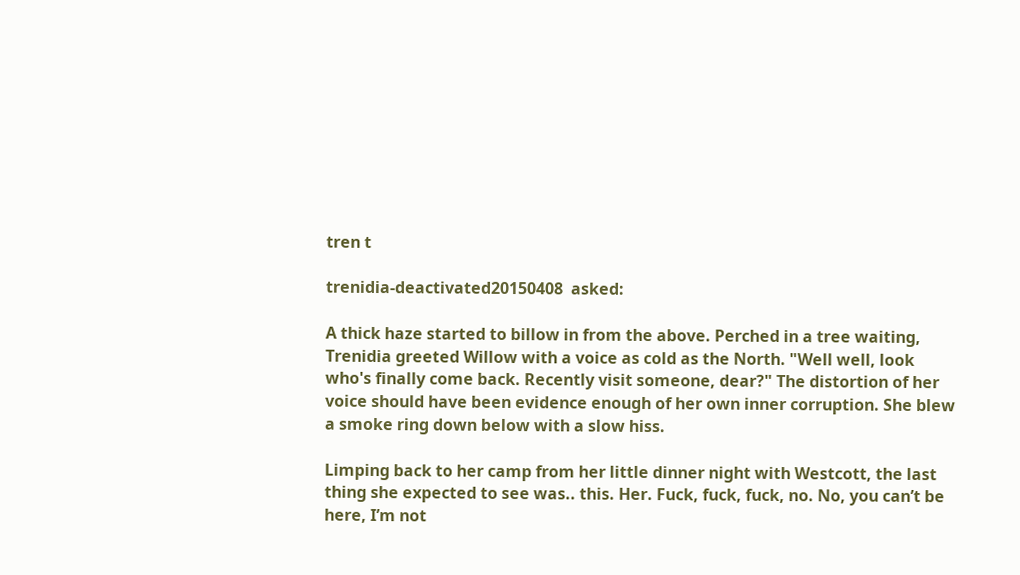tren t

trenidia-deactivated20150408  asked:

A thick haze started to billow in from the above. Perched in a tree waiting, Trenidia greeted Willow with a voice as cold as the North. "Well well, look who's finally come back. Recently visit someone, dear?" The distortion of her voice should have been evidence enough of her own inner corruption. She blew a smoke ring down below with a slow hiss.

Limping back to her camp from her little dinner night with Westcott, the last thing she expected to see was.. this. Her. Fuck, fuck, fuck, no. No, you can’t be here, I’m not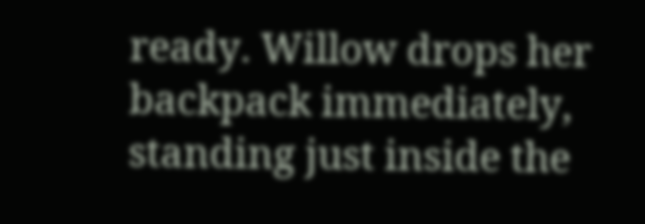ready. Willow drops her backpack immediately, standing just inside the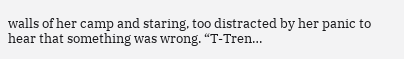walls of her camp and staring, too distracted by her panic to hear that something was wrong. “T-Tren…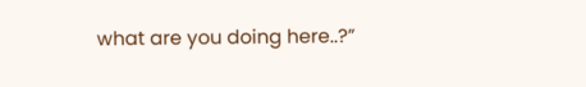what are you doing here..?”